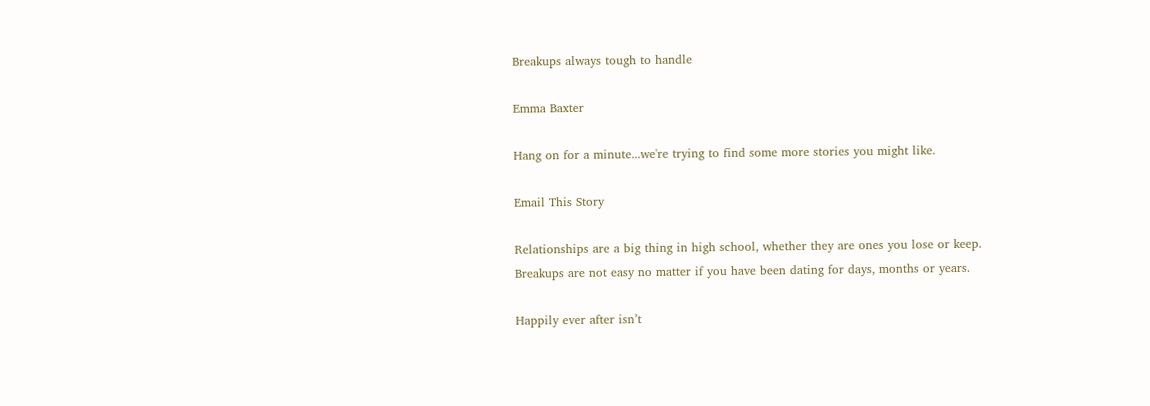Breakups always tough to handle

Emma Baxter

Hang on for a minute...we're trying to find some more stories you might like.

Email This Story

Relationships are a big thing in high school, whether they are ones you lose or keep.
Breakups are not easy no matter if you have been dating for days, months or years.

Happily ever after isn’t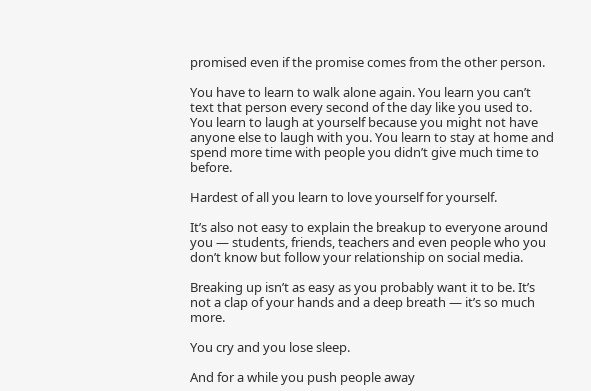promised even if the promise comes from the other person.

You have to learn to walk alone again. You learn you can’t text that person every second of the day like you used to. You learn to laugh at yourself because you might not have anyone else to laugh with you. You learn to stay at home and spend more time with people you didn’t give much time to before.

Hardest of all you learn to love yourself for yourself.

It’s also not easy to explain the breakup to everyone around you — students, friends, teachers and even people who you don’t know but follow your relationship on social media.

Breaking up isn’t as easy as you probably want it to be. It’s not a clap of your hands and a deep breath — it’s so much more.

You cry and you lose sleep.

And for a while you push people away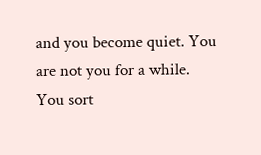and you become quiet. You are not you for a while.
You sort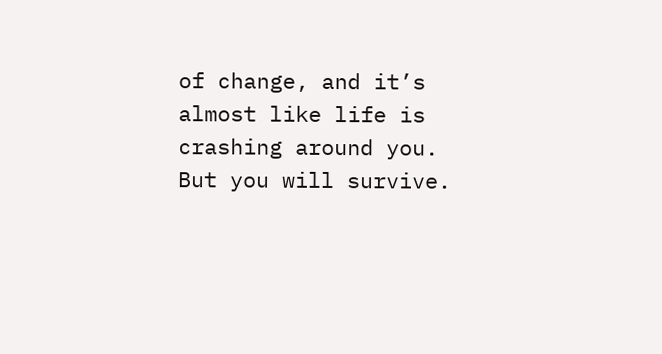of change, and it’s almost like life is crashing around you.
But you will survive.